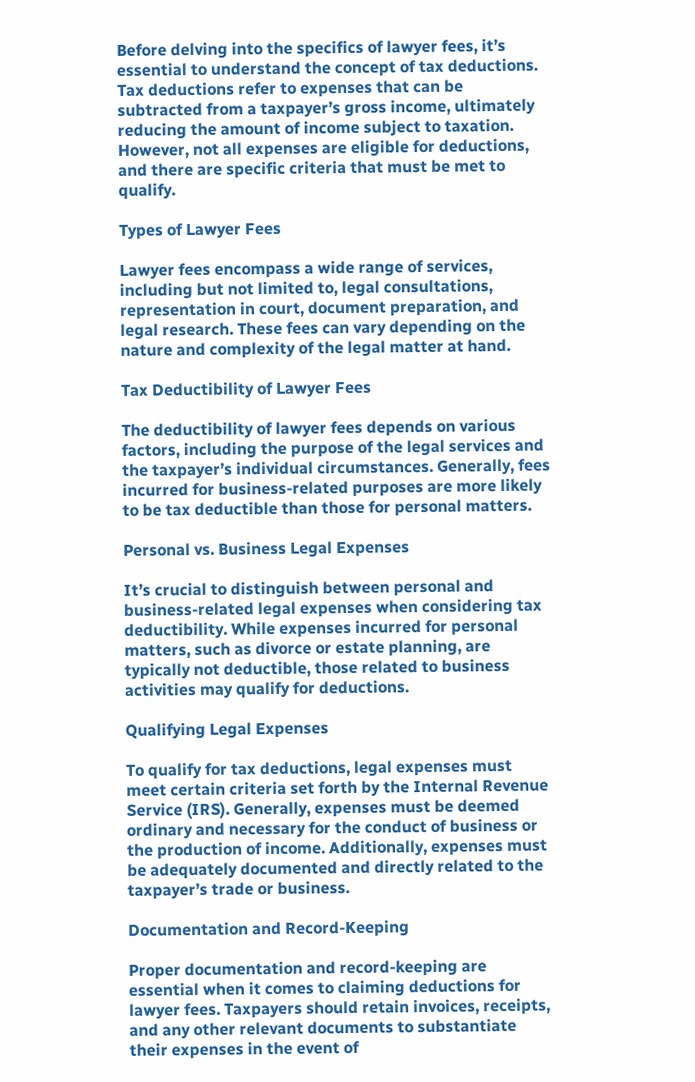Before delving into the specifics of lawyer fees, it’s essential to understand the concept of tax deductions. Tax deductions refer to expenses that can be subtracted from a taxpayer’s gross income, ultimately reducing the amount of income subject to taxation. However, not all expenses are eligible for deductions, and there are specific criteria that must be met to qualify.

Types of Lawyer Fees

Lawyer fees encompass a wide range of services, including but not limited to, legal consultations, representation in court, document preparation, and legal research. These fees can vary depending on the nature and complexity of the legal matter at hand.

Tax Deductibility of Lawyer Fees

The deductibility of lawyer fees depends on various factors, including the purpose of the legal services and the taxpayer’s individual circumstances. Generally, fees incurred for business-related purposes are more likely to be tax deductible than those for personal matters.

Personal vs. Business Legal Expenses

It’s crucial to distinguish between personal and business-related legal expenses when considering tax deductibility. While expenses incurred for personal matters, such as divorce or estate planning, are typically not deductible, those related to business activities may qualify for deductions.

Qualifying Legal Expenses

To qualify for tax deductions, legal expenses must meet certain criteria set forth by the Internal Revenue Service (IRS). Generally, expenses must be deemed ordinary and necessary for the conduct of business or the production of income. Additionally, expenses must be adequately documented and directly related to the taxpayer’s trade or business.

Documentation and Record-Keeping

Proper documentation and record-keeping are essential when it comes to claiming deductions for lawyer fees. Taxpayers should retain invoices, receipts, and any other relevant documents to substantiate their expenses in the event of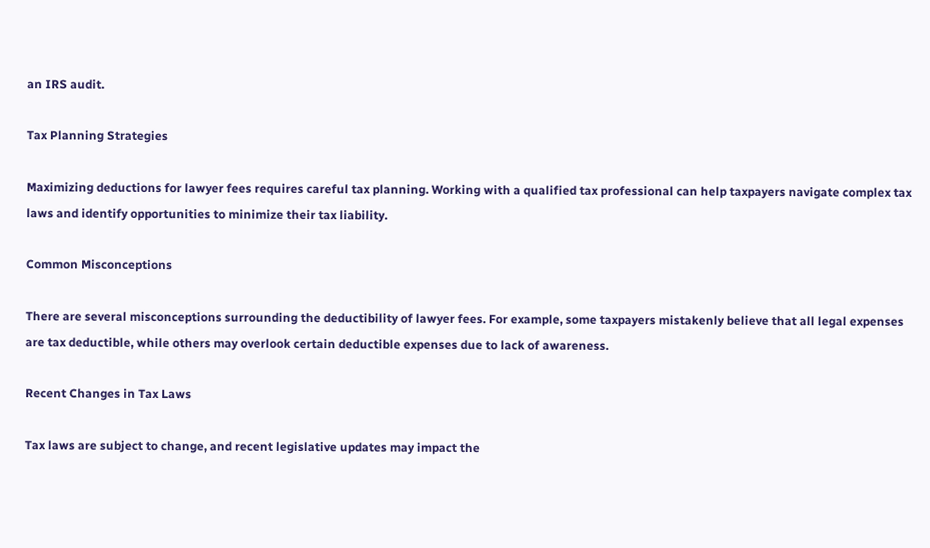an IRS audit.

Tax Planning Strategies

Maximizing deductions for lawyer fees requires careful tax planning. Working with a qualified tax professional can help taxpayers navigate complex tax laws and identify opportunities to minimize their tax liability.

Common Misconceptions

There are several misconceptions surrounding the deductibility of lawyer fees. For example, some taxpayers mistakenly believe that all legal expenses are tax deductible, while others may overlook certain deductible expenses due to lack of awareness.

Recent Changes in Tax Laws

Tax laws are subject to change, and recent legislative updates may impact the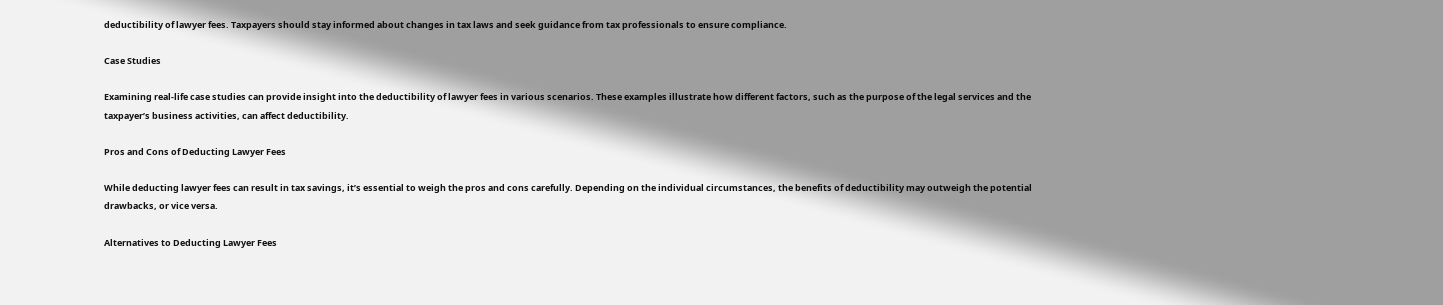deductibility of lawyer fees. Taxpayers should stay informed about changes in tax laws and seek guidance from tax professionals to ensure compliance.

Case Studies

Examining real-life case studies can provide insight into the deductibility of lawyer fees in various scenarios. These examples illustrate how different factors, such as the purpose of the legal services and the taxpayer’s business activities, can affect deductibility.

Pros and Cons of Deducting Lawyer Fees

While deducting lawyer fees can result in tax savings, it’s essential to weigh the pros and cons carefully. Depending on the individual circumstances, the benefits of deductibility may outweigh the potential drawbacks, or vice versa.

Alternatives to Deducting Lawyer Fees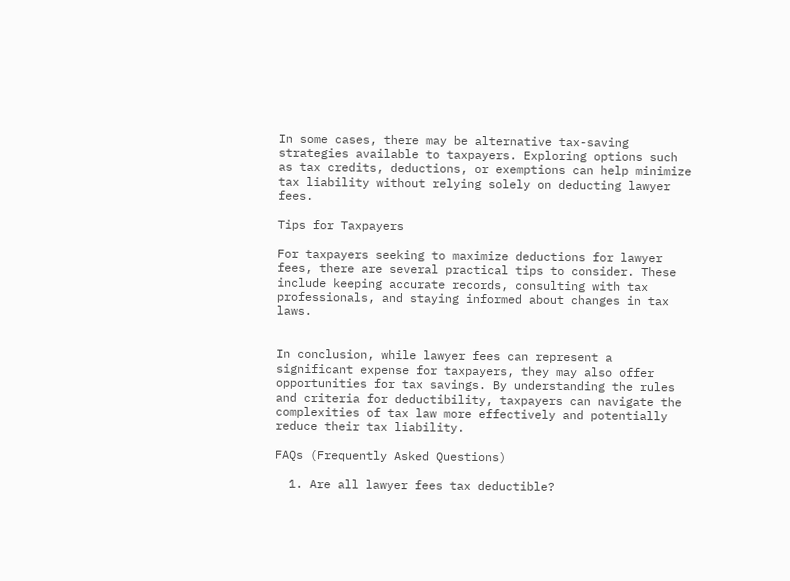In some cases, there may be alternative tax-saving strategies available to taxpayers. Exploring options such as tax credits, deductions, or exemptions can help minimize tax liability without relying solely on deducting lawyer fees.

Tips for Taxpayers

For taxpayers seeking to maximize deductions for lawyer fees, there are several practical tips to consider. These include keeping accurate records, consulting with tax professionals, and staying informed about changes in tax laws.


In conclusion, while lawyer fees can represent a significant expense for taxpayers, they may also offer opportunities for tax savings. By understanding the rules and criteria for deductibility, taxpayers can navigate the complexities of tax law more effectively and potentially reduce their tax liability.

FAQs (Frequently Asked Questions)

  1. Are all lawyer fees tax deductible?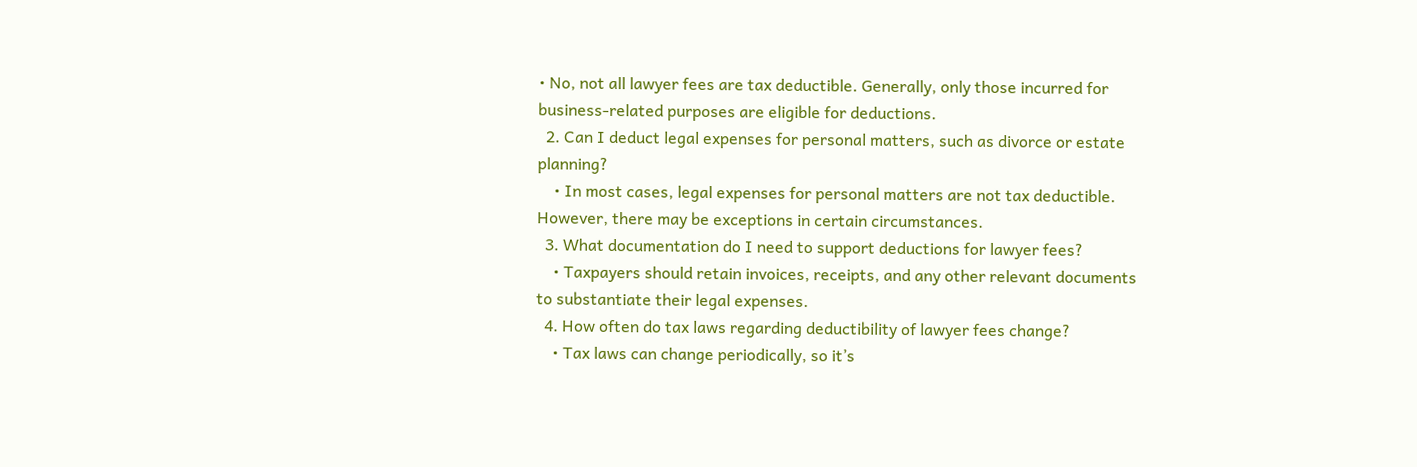• No, not all lawyer fees are tax deductible. Generally, only those incurred for business-related purposes are eligible for deductions.
  2. Can I deduct legal expenses for personal matters, such as divorce or estate planning?
    • In most cases, legal expenses for personal matters are not tax deductible. However, there may be exceptions in certain circumstances.
  3. What documentation do I need to support deductions for lawyer fees?
    • Taxpayers should retain invoices, receipts, and any other relevant documents to substantiate their legal expenses.
  4. How often do tax laws regarding deductibility of lawyer fees change?
    • Tax laws can change periodically, so it’s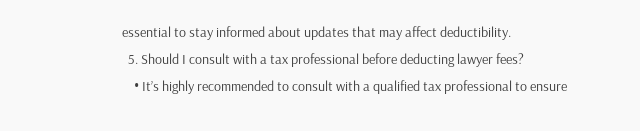essential to stay informed about updates that may affect deductibility.
  5. Should I consult with a tax professional before deducting lawyer fees?
    • It’s highly recommended to consult with a qualified tax professional to ensure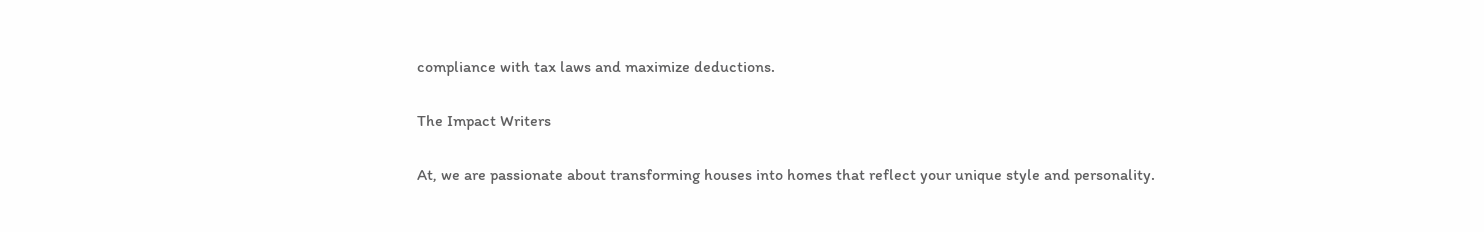compliance with tax laws and maximize deductions.

The Impact Writers

At, we are passionate about transforming houses into homes that reflect your unique style and personality.